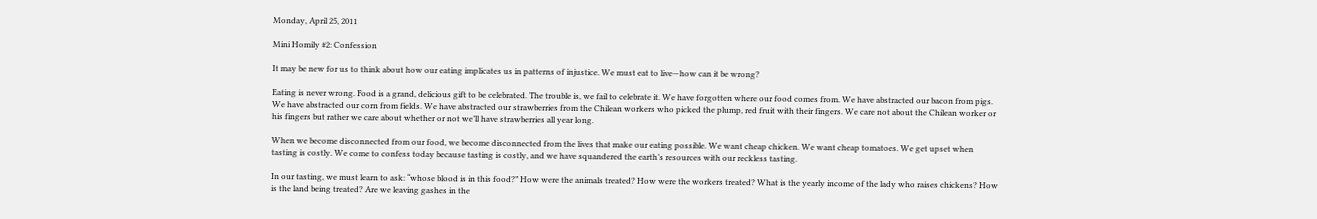Monday, April 25, 2011

Mini Homily #2: Confession

It may be new for us to think about how our eating implicates us in patterns of injustice. We must eat to live—how can it be wrong?

Eating is never wrong. Food is a grand, delicious gift to be celebrated. The trouble is, we fail to celebrate it. We have forgotten where our food comes from. We have abstracted our bacon from pigs. We have abstracted our corn from fields. We have abstracted our strawberries from the Chilean workers who picked the plump, red fruit with their fingers. We care not about the Chilean worker or his fingers but rather we care about whether or not we’ll have strawberries all year long.

When we become disconnected from our food, we become disconnected from the lives that make our eating possible. We want cheap chicken. We want cheap tomatoes. We get upset when tasting is costly. We come to confess today because tasting is costly, and we have squandered the earth’s resources with our reckless tasting.

In our tasting, we must learn to ask: “whose blood is in this food?” How were the animals treated? How were the workers treated? What is the yearly income of the lady who raises chickens? How is the land being treated? Are we leaving gashes in the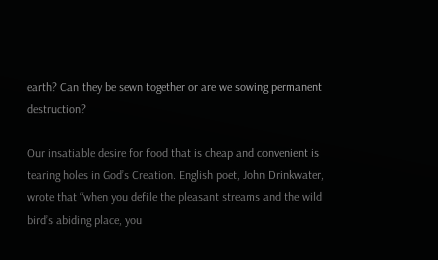earth? Can they be sewn together or are we sowing permanent destruction?

Our insatiable desire for food that is cheap and convenient is tearing holes in God’s Creation. English poet, John Drinkwater, wrote that “when you defile the pleasant streams and the wild bird’s abiding place, you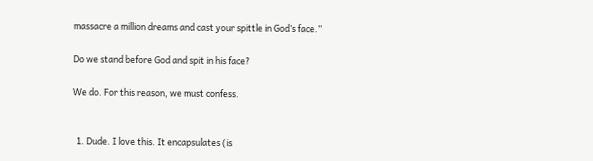massacre a million dreams and cast your spittle in God’s face.”

Do we stand before God and spit in his face?

We do. For this reason, we must confess.


  1. Dude. I love this. It encapsulates (is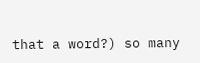that a word?) so many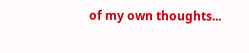of my own thoughts...